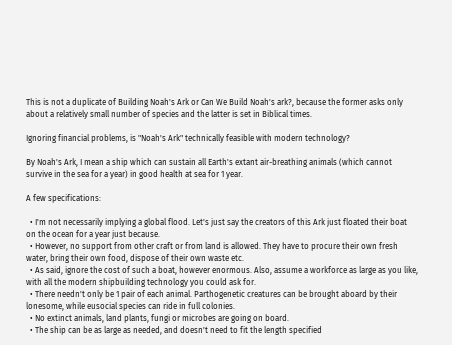This is not a duplicate of Building Noah's Ark or Can We Build Noah's ark?, because the former asks only about a relatively small number of species and the latter is set in Biblical times.

Ignoring financial problems, is "Noah's Ark" technically feasible with modern technology?

By Noah's Ark, I mean a ship which can sustain all Earth's extant air-breathing animals (which cannot survive in the sea for a year) in good health at sea for 1 year.

A few specifications:

  • I'm not necessarily implying a global flood. Let's just say the creators of this Ark just floated their boat on the ocean for a year just because.
  • However, no support from other craft or from land is allowed. They have to procure their own fresh water, bring their own food, dispose of their own waste etc.
  • As said, ignore the cost of such a boat, however enormous. Also, assume a workforce as large as you like, with all the modern shipbuilding technology you could ask for.
  • There needn't only be 1 pair of each animal. Parthogenetic creatures can be brought aboard by their lonesome, while eusocial species can ride in full colonies.
  • No extinct animals, land plants, fungi or microbes are going on board.
  • The ship can be as large as needed, and doesn't need to fit the length specified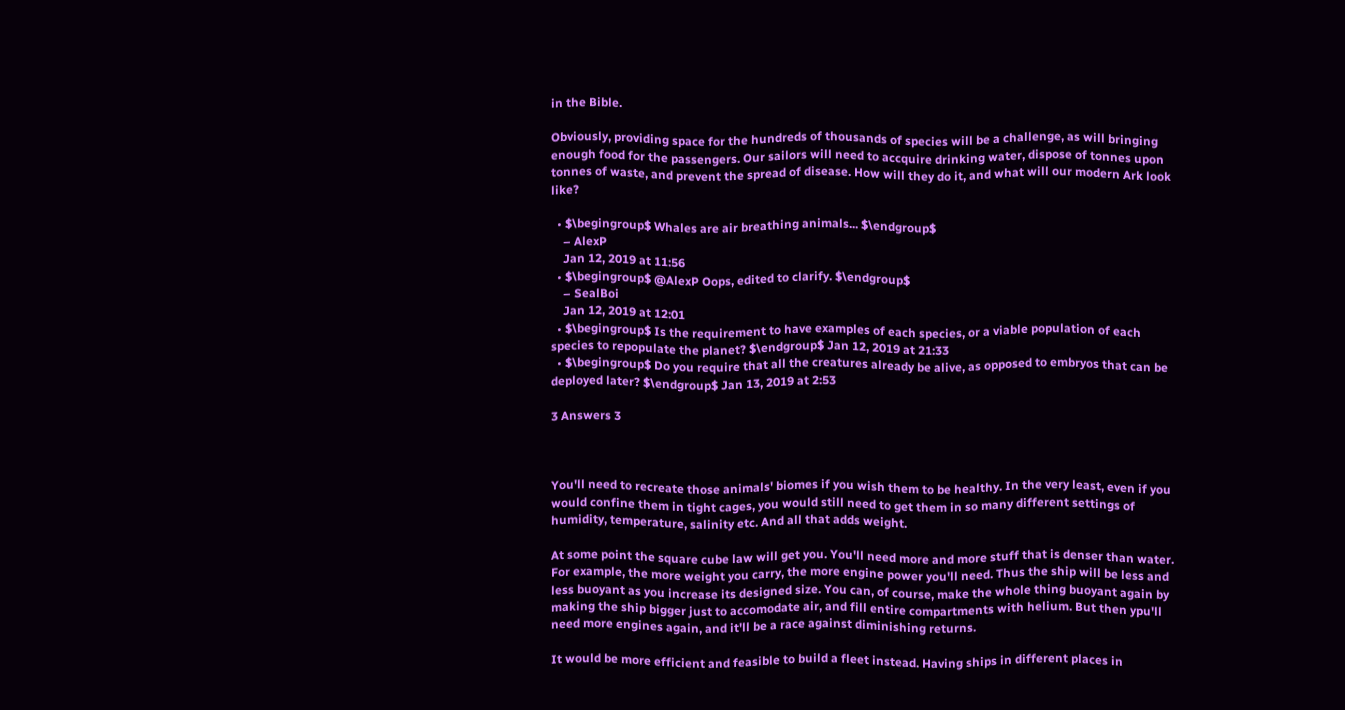in the Bible.

Obviously, providing space for the hundreds of thousands of species will be a challenge, as will bringing enough food for the passengers. Our sailors will need to accquire drinking water, dispose of tonnes upon tonnes of waste, and prevent the spread of disease. How will they do it, and what will our modern Ark look like?

  • $\begingroup$ Whales are air breathing animals... $\endgroup$
    – AlexP
    Jan 12, 2019 at 11:56
  • $\begingroup$ @AlexP Oops, edited to clarify. $\endgroup$
    – SealBoi
    Jan 12, 2019 at 12:01
  • $\begingroup$ Is the requirement to have examples of each species, or a viable population of each species to repopulate the planet? $\endgroup$ Jan 12, 2019 at 21:33
  • $\begingroup$ Do you require that all the creatures already be alive, as opposed to embryos that can be deployed later? $\endgroup$ Jan 13, 2019 at 2:53

3 Answers 3



You'll need to recreate those animals' biomes if you wish them to be healthy. In the very least, even if you would confine them in tight cages, you would still need to get them in so many different settings of humidity, temperature, salinity etc. And all that adds weight.

At some point the square cube law will get you. You'll need more and more stuff that is denser than water. For example, the more weight you carry, the more engine power you'll need. Thus the ship will be less and less buoyant as you increase its designed size. You can, of course, make the whole thing buoyant again by making the ship bigger just to accomodate air, and fill entire compartments with helium. But then ypu'll need more engines again, and it'll be a race against diminishing returns.

It would be more efficient and feasible to build a fleet instead. Having ships in different places in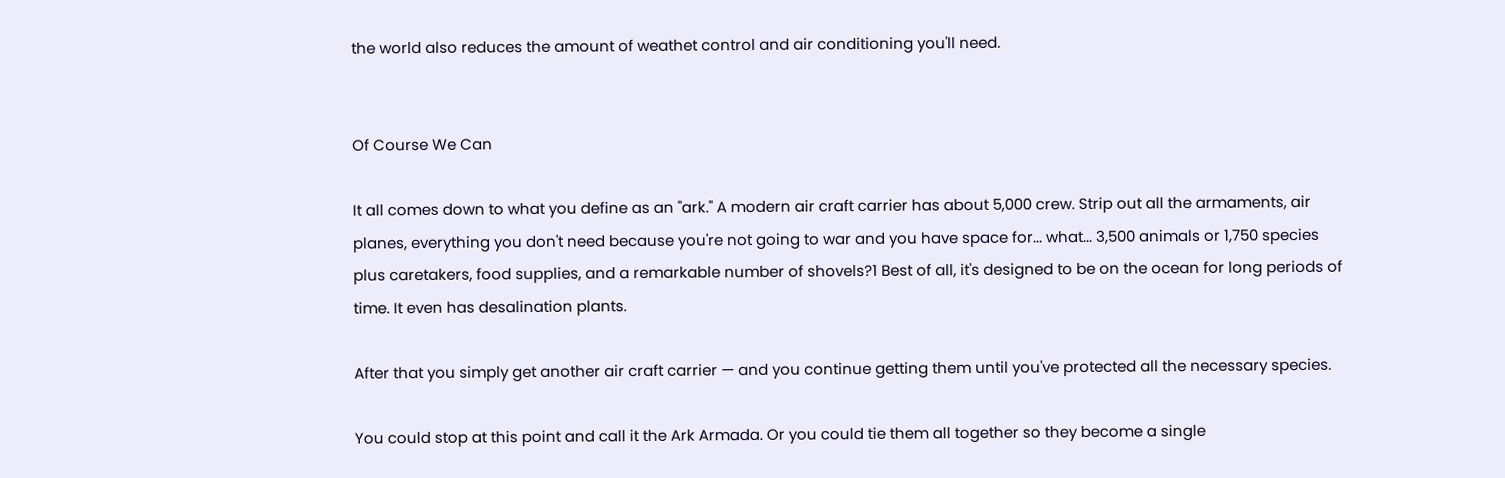the world also reduces the amount of weathet control and air conditioning you'll need.


Of Course We Can

It all comes down to what you define as an "ark." A modern air craft carrier has about 5,000 crew. Strip out all the armaments, air planes, everything you don't need because you're not going to war and you have space for... what... 3,500 animals or 1,750 species plus caretakers, food supplies, and a remarkable number of shovels?1 Best of all, it's designed to be on the ocean for long periods of time. It even has desalination plants.

After that you simply get another air craft carrier — and you continue getting them until you've protected all the necessary species.

You could stop at this point and call it the Ark Armada. Or you could tie them all together so they become a single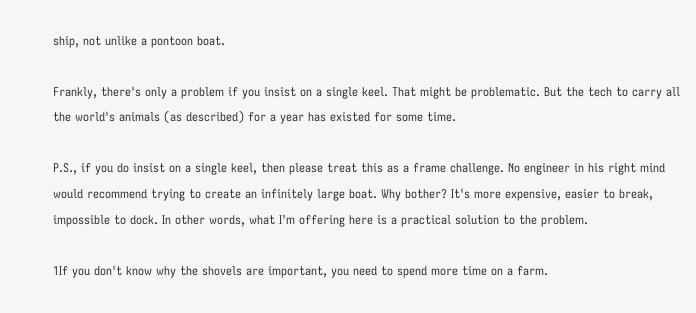ship, not unlike a pontoon boat.

Frankly, there's only a problem if you insist on a single keel. That might be problematic. But the tech to carry all the world's animals (as described) for a year has existed for some time.

P.S., if you do insist on a single keel, then please treat this as a frame challenge. No engineer in his right mind would recommend trying to create an infinitely large boat. Why bother? It's more expensive, easier to break, impossible to dock. In other words, what I'm offering here is a practical solution to the problem.

1If you don't know why the shovels are important, you need to spend more time on a farm.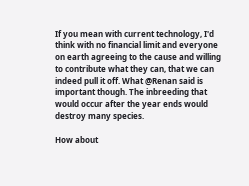If you mean with current technology, I'd think with no financial limit and everyone on earth agreeing to the cause and willing to contribute what they can, that we can indeed pull it off. What @Renan said is important though. The inbreeding that would occur after the year ends would destroy many species.

How about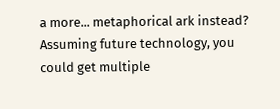a more... metaphorical ark instead? Assuming future technology, you could get multiple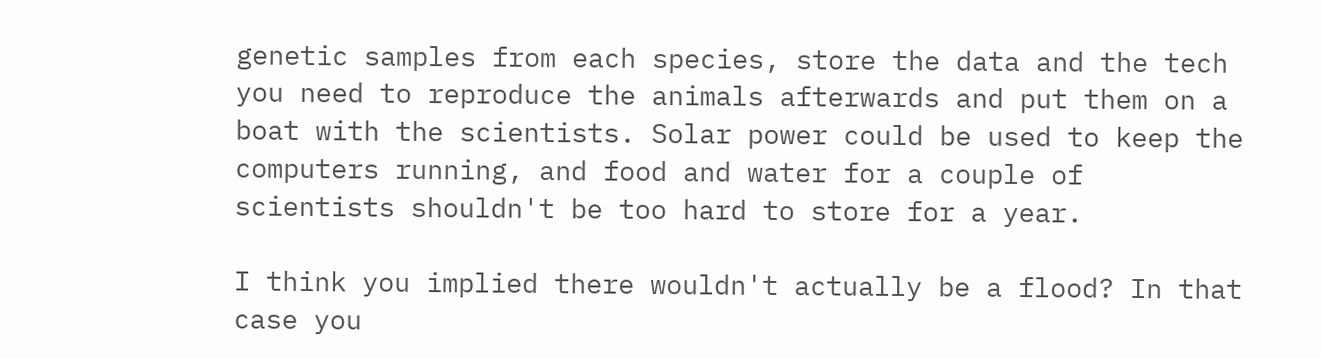genetic samples from each species, store the data and the tech you need to reproduce the animals afterwards and put them on a boat with the scientists. Solar power could be used to keep the computers running, and food and water for a couple of scientists shouldn't be too hard to store for a year.

I think you implied there wouldn't actually be a flood? In that case you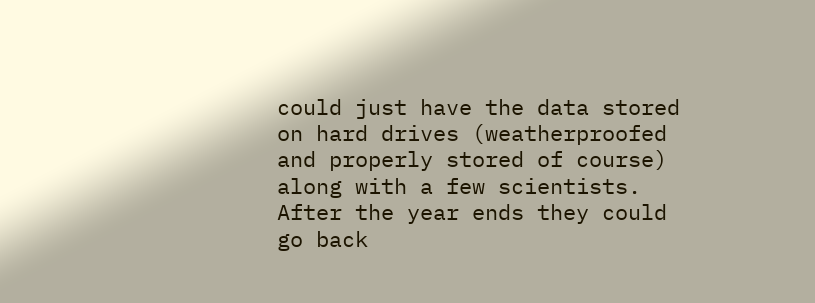could just have the data stored on hard drives (weatherproofed and properly stored of course) along with a few scientists. After the year ends they could go back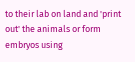to their lab on land and 'print out' the animals or form embryos using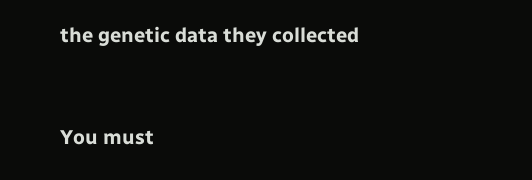the genetic data they collected


You must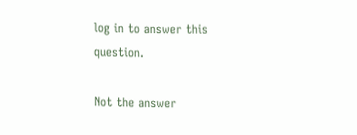log in to answer this question.

Not the answer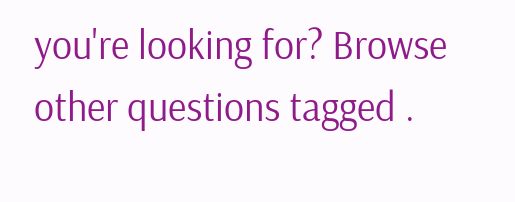you're looking for? Browse other questions tagged .